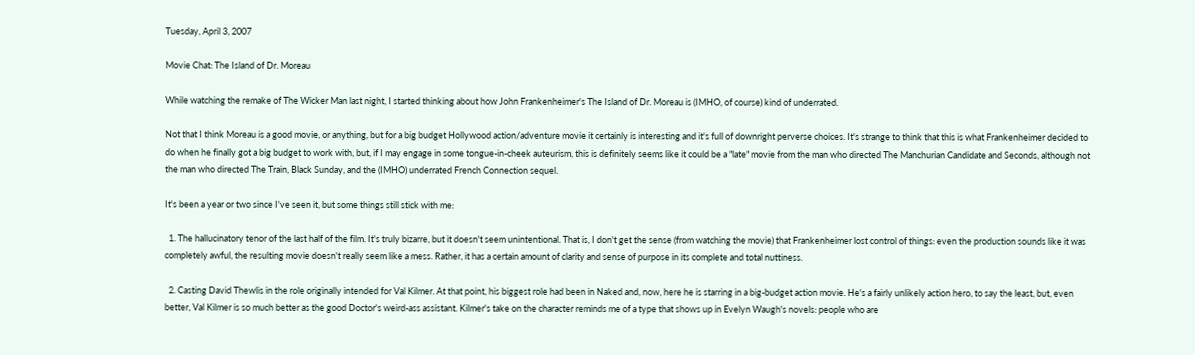Tuesday, April 3, 2007

Movie Chat: The Island of Dr. Moreau

While watching the remake of The Wicker Man last night, I started thinking about how John Frankenheimer's The Island of Dr. Moreau is (IMHO, of course) kind of underrated.

Not that I think Moreau is a good movie, or anything, but for a big budget Hollywood action/adventure movie it certainly is interesting and it's full of downright perverse choices. It's strange to think that this is what Frankenheimer decided to do when he finally got a big budget to work with, but, if I may engage in some tongue-in-cheek auteurism, this is definitely seems like it could be a "late" movie from the man who directed The Manchurian Candidate and Seconds, although not the man who directed The Train, Black Sunday, and the (IMHO) underrated French Connection sequel.

It's been a year or two since I've seen it, but some things still stick with me:

  1. The hallucinatory tenor of the last half of the film. It's truly bizarre, but it doesn't seem unintentional. That is, I don't get the sense (from watching the movie) that Frankenheimer lost control of things: even the production sounds like it was completely awful, the resulting movie doesn't really seem like a mess. Rather, it has a certain amount of clarity and sense of purpose in its complete and total nuttiness.

  2. Casting David Thewlis in the role originally intended for Val Kilmer. At that point, his biggest role had been in Naked and, now, here he is starring in a big-budget action movie. He's a fairly unlikely action hero, to say the least, but, even better, Val Kilmer is so much better as the good Doctor's weird-ass assistant. Kilmer's take on the character reminds me of a type that shows up in Evelyn Waugh's novels: people who are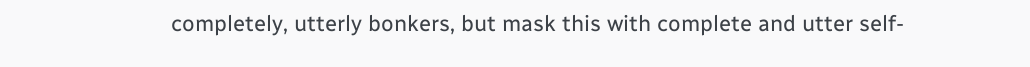completely, utterly bonkers, but mask this with complete and utter self-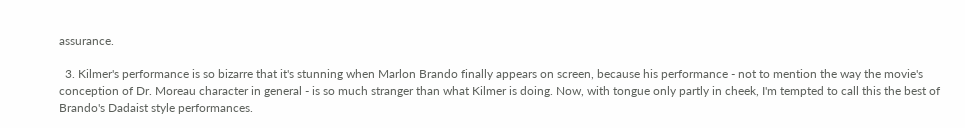assurance.

  3. Kilmer's performance is so bizarre that it's stunning when Marlon Brando finally appears on screen, because his performance - not to mention the way the movie's conception of Dr. Moreau character in general - is so much stranger than what Kilmer is doing. Now, with tongue only partly in cheek, I'm tempted to call this the best of Brando's Dadaist style performances.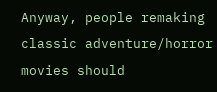Anyway, people remaking classic adventure/horror movies should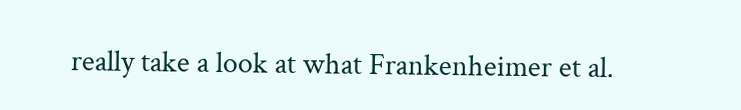really take a look at what Frankenheimer et al.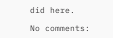did here.

No comments: